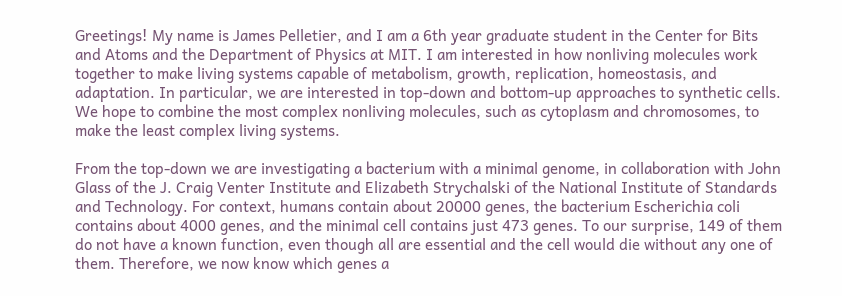Greetings! My name is James Pelletier, and I am a 6th year graduate student in the Center for Bits and Atoms and the Department of Physics at MIT. I am interested in how nonliving molecules work together to make living systems capable of metabolism, growth, replication, homeostasis, and adaptation. In particular, we are interested in top-down and bottom-up approaches to synthetic cells. We hope to combine the most complex nonliving molecules, such as cytoplasm and chromosomes, to make the least complex living systems.

From the top-down we are investigating a bacterium with a minimal genome, in collaboration with John Glass of the J. Craig Venter Institute and Elizabeth Strychalski of the National Institute of Standards and Technology. For context, humans contain about 20000 genes, the bacterium Escherichia coli contains about 4000 genes, and the minimal cell contains just 473 genes. To our surprise, 149 of them do not have a known function, even though all are essential and the cell would die without any one of them. Therefore, we now know which genes a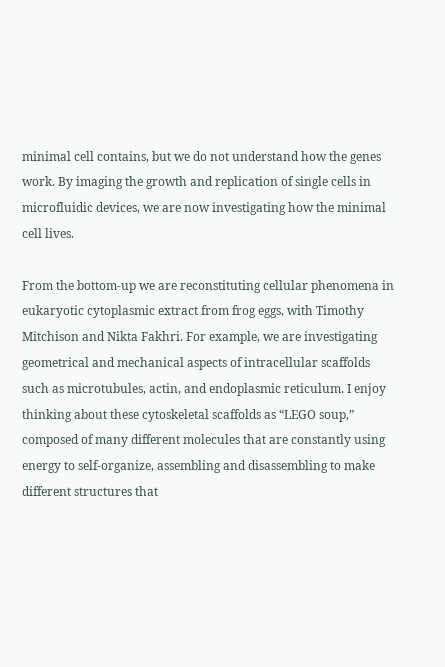minimal cell contains, but we do not understand how the genes work. By imaging the growth and replication of single cells in microfluidic devices, we are now investigating how the minimal cell lives.

From the bottom-up we are reconstituting cellular phenomena in eukaryotic cytoplasmic extract from frog eggs, with Timothy Mitchison and Nikta Fakhri. For example, we are investigating geometrical and mechanical aspects of intracellular scaffolds such as microtubules, actin, and endoplasmic reticulum. I enjoy thinking about these cytoskeletal scaffolds as “LEGO soup,” composed of many different molecules that are constantly using energy to self-organize, assembling and disassembling to make different structures that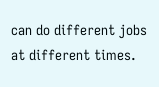can do different jobs at different times.